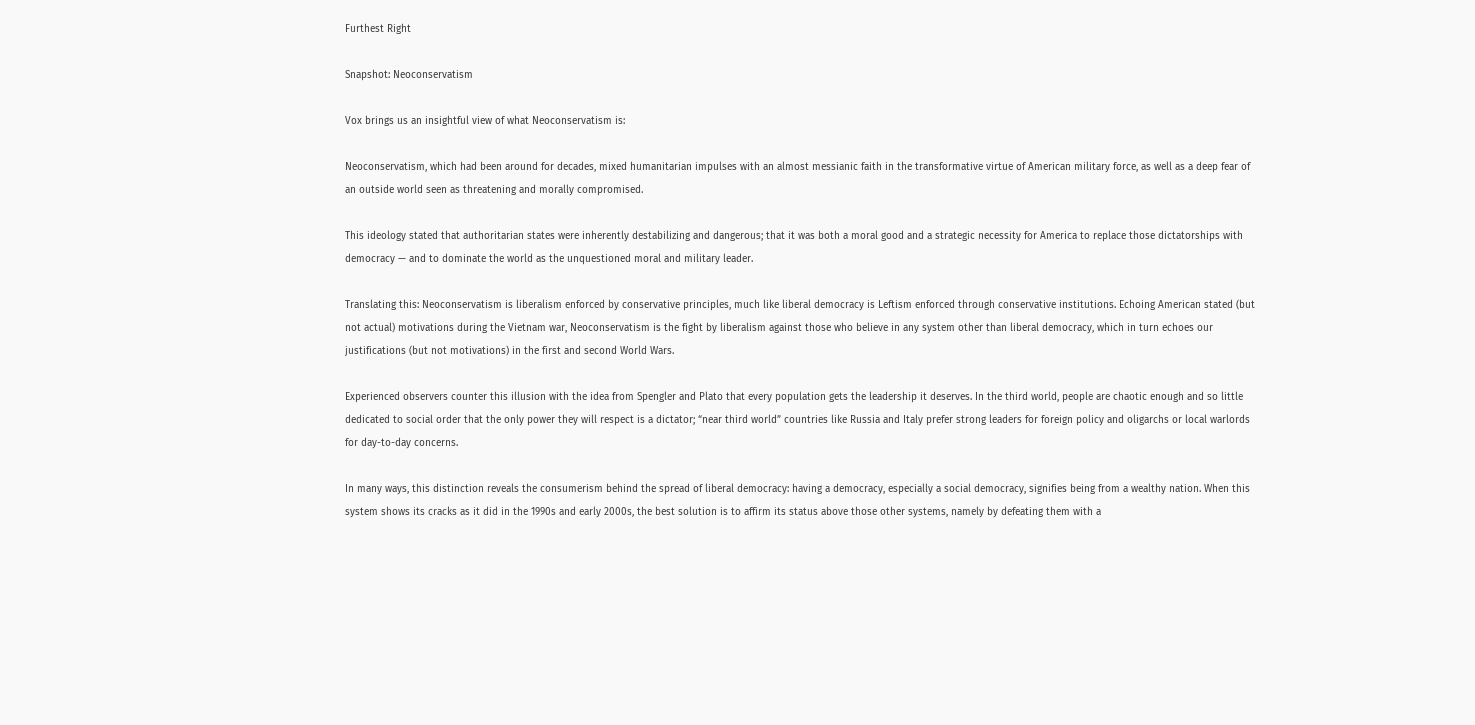Furthest Right

Snapshot: Neoconservatism

Vox brings us an insightful view of what Neoconservatism is:

Neoconservatism, which had been around for decades, mixed humanitarian impulses with an almost messianic faith in the transformative virtue of American military force, as well as a deep fear of an outside world seen as threatening and morally compromised.

This ideology stated that authoritarian states were inherently destabilizing and dangerous; that it was both a moral good and a strategic necessity for America to replace those dictatorships with democracy — and to dominate the world as the unquestioned moral and military leader.

Translating this: Neoconservatism is liberalism enforced by conservative principles, much like liberal democracy is Leftism enforced through conservative institutions. Echoing American stated (but not actual) motivations during the Vietnam war, Neoconservatism is the fight by liberalism against those who believe in any system other than liberal democracy, which in turn echoes our justifications (but not motivations) in the first and second World Wars.

Experienced observers counter this illusion with the idea from Spengler and Plato that every population gets the leadership it deserves. In the third world, people are chaotic enough and so little dedicated to social order that the only power they will respect is a dictator; “near third world” countries like Russia and Italy prefer strong leaders for foreign policy and oligarchs or local warlords for day-to-day concerns.

In many ways, this distinction reveals the consumerism behind the spread of liberal democracy: having a democracy, especially a social democracy, signifies being from a wealthy nation. When this system shows its cracks as it did in the 1990s and early 2000s, the best solution is to affirm its status above those other systems, namely by defeating them with a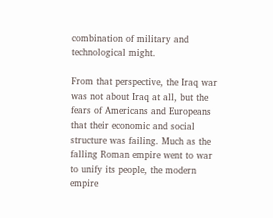combination of military and technological might.

From that perspective, the Iraq war was not about Iraq at all, but the fears of Americans and Europeans that their economic and social structure was failing. Much as the falling Roman empire went to war to unify its people, the modern empire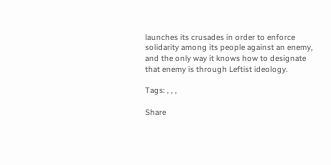launches its crusades in order to enforce solidarity among its people against an enemy, and the only way it knows how to designate that enemy is through Leftist ideology.

Tags: , , ,

Share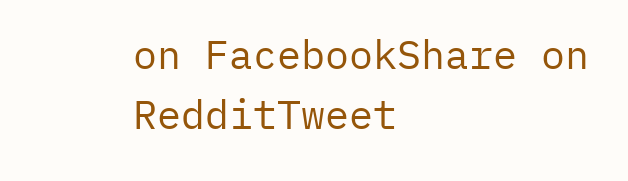on FacebookShare on RedditTweet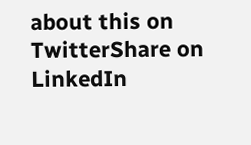about this on TwitterShare on LinkedIn